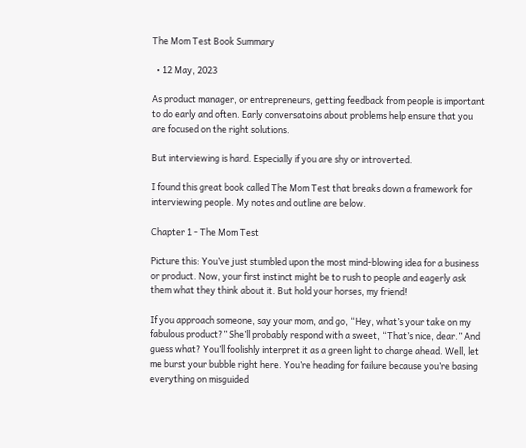The Mom Test Book Summary

  • 12 May, 2023

As product manager, or entrepreneurs, getting feedback from people is important to do early and often. Early conversatoins about problems help ensure that you are focused on the right solutions.

But interviewing is hard. Especially if you are shy or introverted.

I found this great book called The Mom Test that breaks down a framework for interviewing people. My notes and outline are below.

Chapter 1 - The Mom Test

Picture this: You’ve just stumbled upon the most mind-blowing idea for a business or product. Now, your first instinct might be to rush to people and eagerly ask them what they think about it. But hold your horses, my friend!

If you approach someone, say your mom, and go, “Hey, what’s your take on my fabulous product?” She’ll probably respond with a sweet, “That’s nice, dear.” And guess what? You’ll foolishly interpret it as a green light to charge ahead. Well, let me burst your bubble right here. You’re heading for failure because you’re basing everything on misguided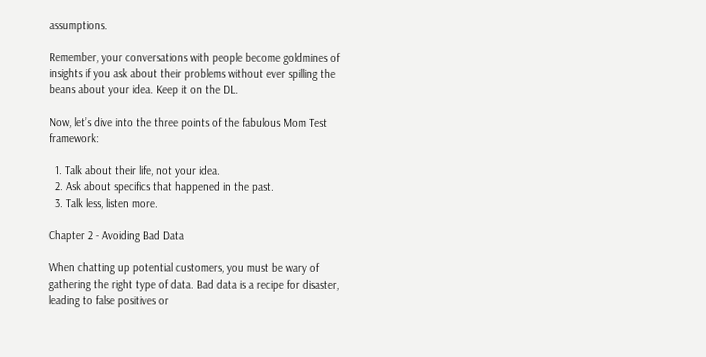assumptions.

Remember, your conversations with people become goldmines of insights if you ask about their problems without ever spilling the beans about your idea. Keep it on the DL.

Now, let’s dive into the three points of the fabulous Mom Test framework:

  1. Talk about their life, not your idea.
  2. Ask about specifics that happened in the past.
  3. Talk less, listen more.

Chapter 2 - Avoiding Bad Data

When chatting up potential customers, you must be wary of gathering the right type of data. Bad data is a recipe for disaster, leading to false positives or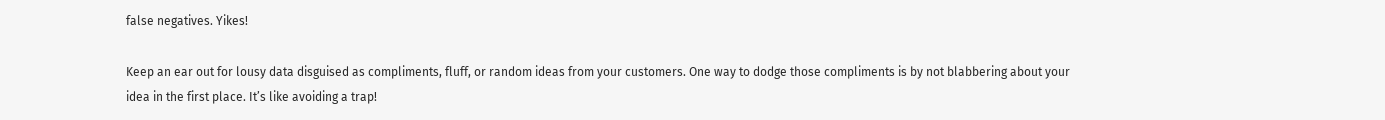false negatives. Yikes!

Keep an ear out for lousy data disguised as compliments, fluff, or random ideas from your customers. One way to dodge those compliments is by not blabbering about your idea in the first place. It’s like avoiding a trap!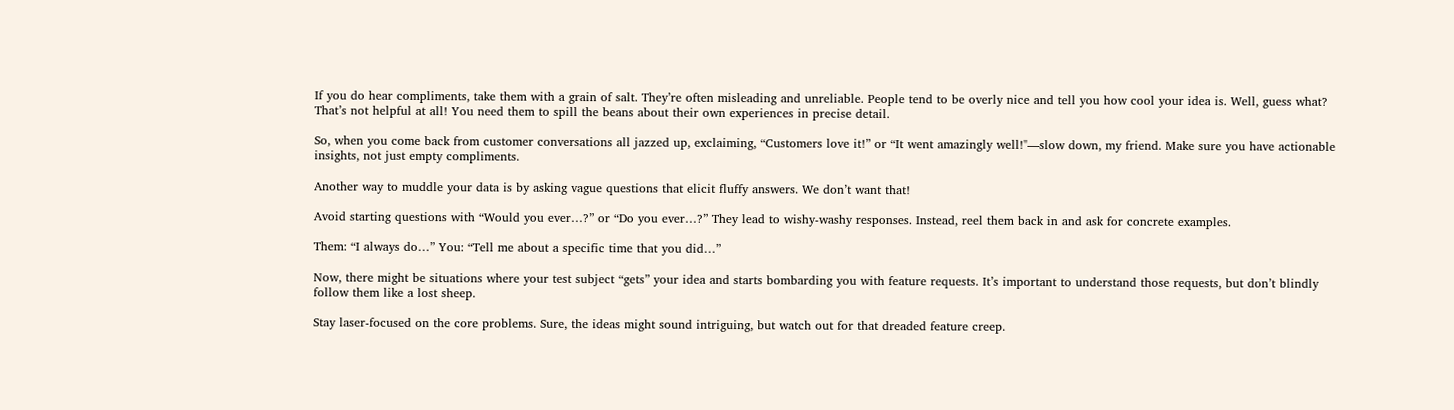If you do hear compliments, take them with a grain of salt. They’re often misleading and unreliable. People tend to be overly nice and tell you how cool your idea is. Well, guess what? That’s not helpful at all! You need them to spill the beans about their own experiences in precise detail.

So, when you come back from customer conversations all jazzed up, exclaiming, “Customers love it!” or “It went amazingly well!"—slow down, my friend. Make sure you have actionable insights, not just empty compliments.

Another way to muddle your data is by asking vague questions that elicit fluffy answers. We don’t want that!

Avoid starting questions with “Would you ever…?” or “Do you ever…?” They lead to wishy-washy responses. Instead, reel them back in and ask for concrete examples.

Them: “I always do…” You: “Tell me about a specific time that you did…”

Now, there might be situations where your test subject “gets” your idea and starts bombarding you with feature requests. It’s important to understand those requests, but don’t blindly follow them like a lost sheep.

Stay laser-focused on the core problems. Sure, the ideas might sound intriguing, but watch out for that dreaded feature creep.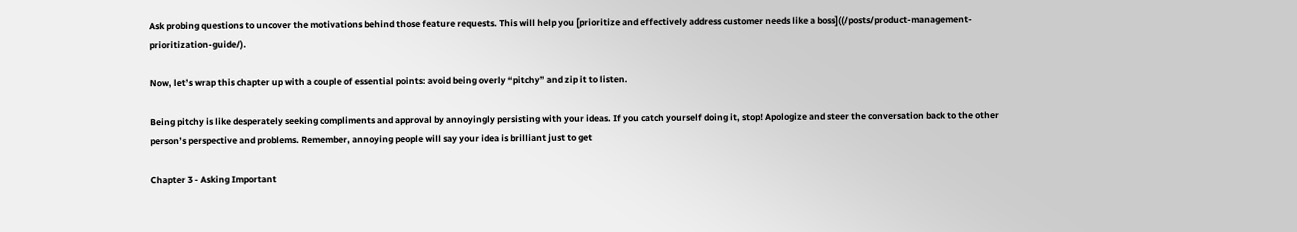Ask probing questions to uncover the motivations behind those feature requests. This will help you [prioritize and effectively address customer needs like a boss]((/posts/product-management-prioritization-guide/).

Now, let’s wrap this chapter up with a couple of essential points: avoid being overly “pitchy” and zip it to listen.

Being pitchy is like desperately seeking compliments and approval by annoyingly persisting with your ideas. If you catch yourself doing it, stop! Apologize and steer the conversation back to the other person’s perspective and problems. Remember, annoying people will say your idea is brilliant just to get

Chapter 3 - Asking Important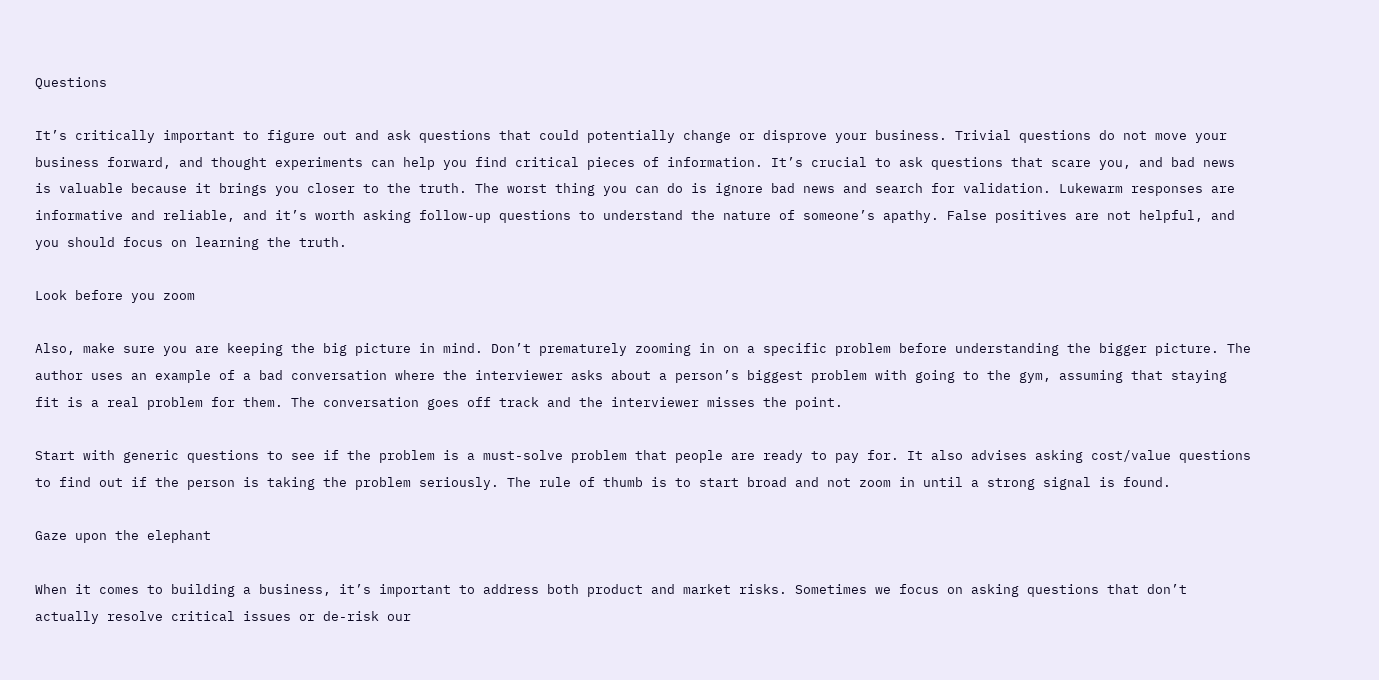Questions

It’s critically important to figure out and ask questions that could potentially change or disprove your business. Trivial questions do not move your business forward, and thought experiments can help you find critical pieces of information. It’s crucial to ask questions that scare you, and bad news is valuable because it brings you closer to the truth. The worst thing you can do is ignore bad news and search for validation. Lukewarm responses are informative and reliable, and it’s worth asking follow-up questions to understand the nature of someone’s apathy. False positives are not helpful, and you should focus on learning the truth.

Look before you zoom

Also, make sure you are keeping the big picture in mind. Don’t prematurely zooming in on a specific problem before understanding the bigger picture. The author uses an example of a bad conversation where the interviewer asks about a person’s biggest problem with going to the gym, assuming that staying fit is a real problem for them. The conversation goes off track and the interviewer misses the point.

Start with generic questions to see if the problem is a must-solve problem that people are ready to pay for. It also advises asking cost/value questions to find out if the person is taking the problem seriously. The rule of thumb is to start broad and not zoom in until a strong signal is found.

Gaze upon the elephant

When it comes to building a business, it’s important to address both product and market risks. Sometimes we focus on asking questions that don’t actually resolve critical issues or de-risk our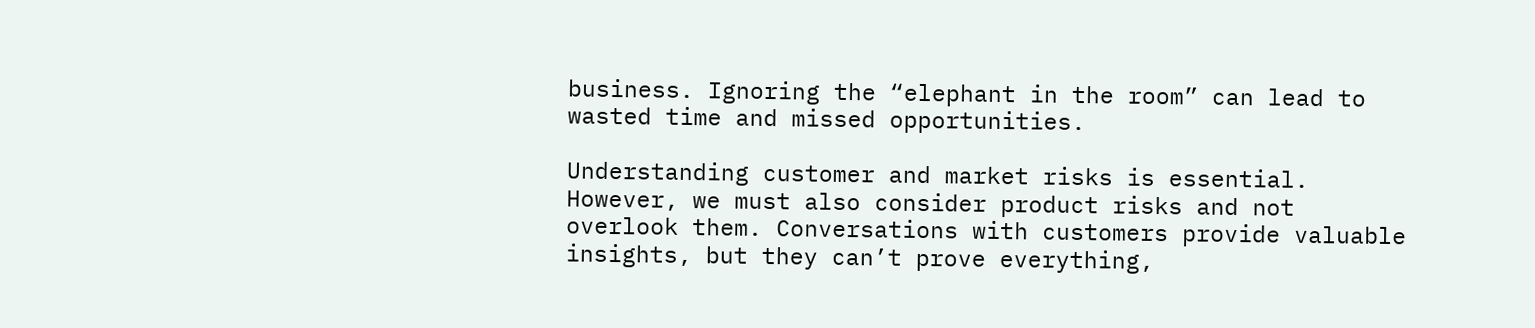business. Ignoring the “elephant in the room” can lead to wasted time and missed opportunities.

Understanding customer and market risks is essential. However, we must also consider product risks and not overlook them. Conversations with customers provide valuable insights, but they can’t prove everything,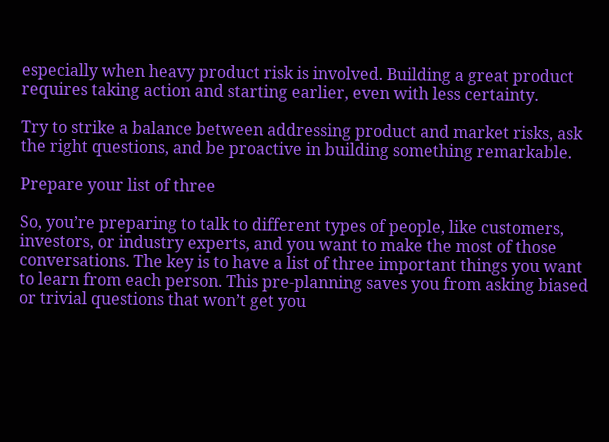especially when heavy product risk is involved. Building a great product requires taking action and starting earlier, even with less certainty.

Try to strike a balance between addressing product and market risks, ask the right questions, and be proactive in building something remarkable.

Prepare your list of three

So, you’re preparing to talk to different types of people, like customers, investors, or industry experts, and you want to make the most of those conversations. The key is to have a list of three important things you want to learn from each person. This pre-planning saves you from asking biased or trivial questions that won’t get you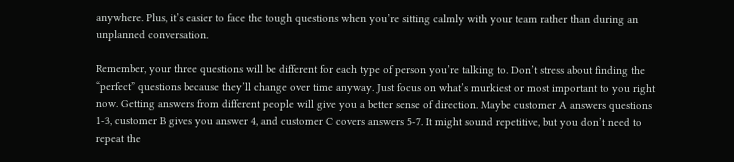anywhere. Plus, it’s easier to face the tough questions when you’re sitting calmly with your team rather than during an unplanned conversation.

Remember, your three questions will be different for each type of person you’re talking to. Don’t stress about finding the “perfect” questions because they’ll change over time anyway. Just focus on what’s murkiest or most important to you right now. Getting answers from different people will give you a better sense of direction. Maybe customer A answers questions 1-3, customer B gives you answer 4, and customer C covers answers 5-7. It might sound repetitive, but you don’t need to repeat the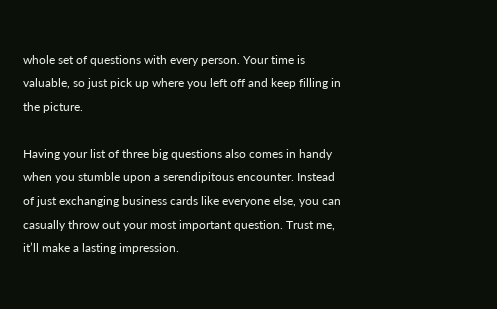whole set of questions with every person. Your time is valuable, so just pick up where you left off and keep filling in the picture.

Having your list of three big questions also comes in handy when you stumble upon a serendipitous encounter. Instead of just exchanging business cards like everyone else, you can casually throw out your most important question. Trust me, it’ll make a lasting impression.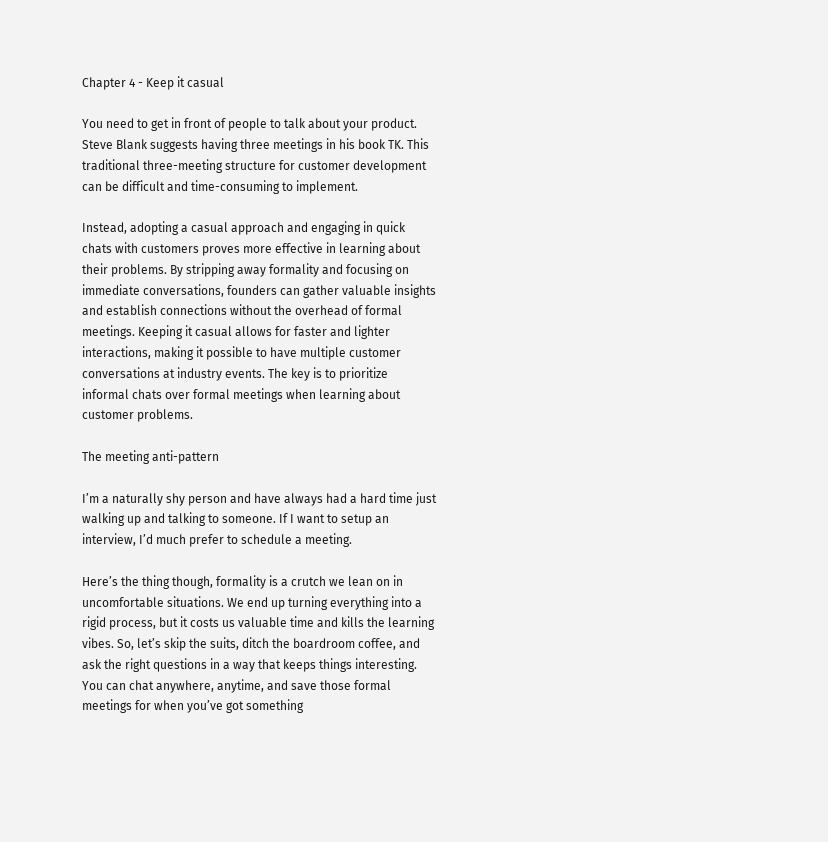Chapter 4 - Keep it casual

You need to get in front of people to talk about your product. Steve Blank suggests having three meetings in his book TK. This traditional three-meeting structure for customer development can be difficult and time-consuming to implement.

Instead, adopting a casual approach and engaging in quick chats with customers proves more effective in learning about their problems. By stripping away formality and focusing on immediate conversations, founders can gather valuable insights and establish connections without the overhead of formal meetings. Keeping it casual allows for faster and lighter interactions, making it possible to have multiple customer conversations at industry events. The key is to prioritize informal chats over formal meetings when learning about customer problems.

The meeting anti-pattern

I’m a naturally shy person and have always had a hard time just walking up and talking to someone. If I want to setup an interview, I’d much prefer to schedule a meeting.

Here’s the thing though, formality is a crutch we lean on in uncomfortable situations. We end up turning everything into a rigid process, but it costs us valuable time and kills the learning vibes. So, let’s skip the suits, ditch the boardroom coffee, and ask the right questions in a way that keeps things interesting. You can chat anywhere, anytime, and save those formal meetings for when you’ve got something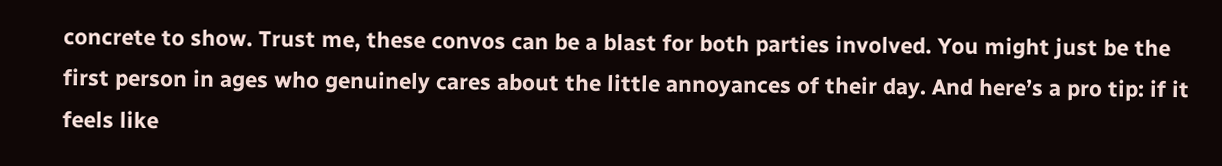concrete to show. Trust me, these convos can be a blast for both parties involved. You might just be the first person in ages who genuinely cares about the little annoyances of their day. And here’s a pro tip: if it feels like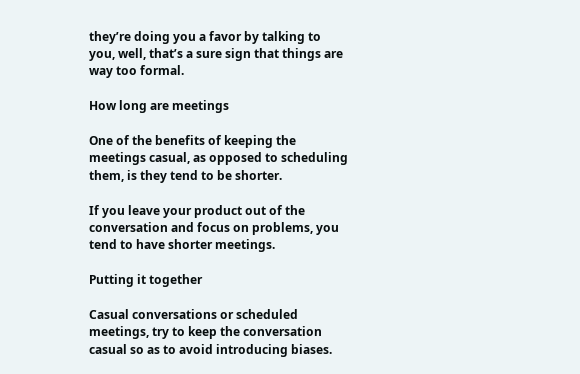they’re doing you a favor by talking to you, well, that’s a sure sign that things are way too formal.

How long are meetings

One of the benefits of keeping the meetings casual, as opposed to scheduling them, is they tend to be shorter.

If you leave your product out of the conversation and focus on problems, you tend to have shorter meetings.

Putting it together

Casual conversations or scheduled meetings, try to keep the conversation casual so as to avoid introducing biases.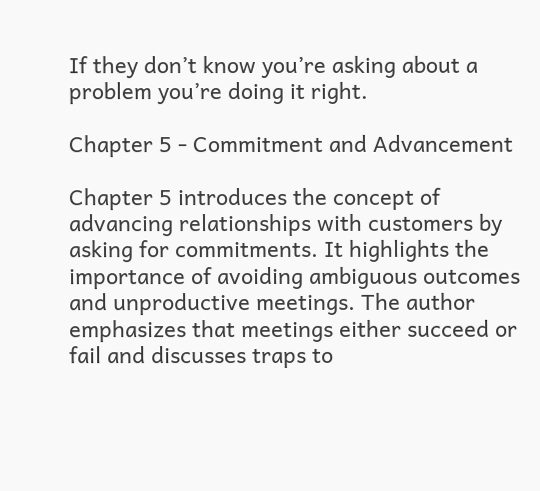If they don’t know you’re asking about a problem you’re doing it right.

Chapter 5 - Commitment and Advancement

Chapter 5 introduces the concept of advancing relationships with customers by asking for commitments. It highlights the importance of avoiding ambiguous outcomes and unproductive meetings. The author emphasizes that meetings either succeed or fail and discusses traps to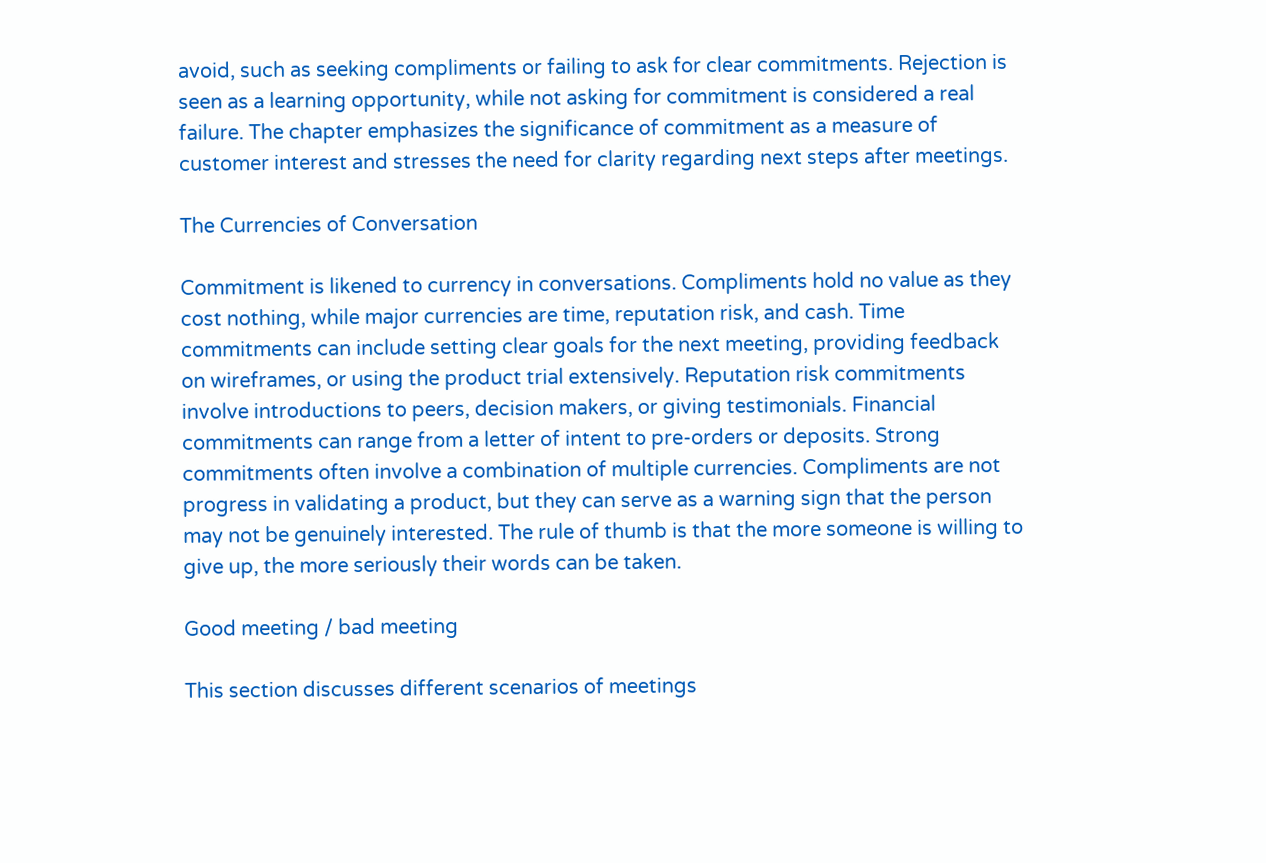avoid, such as seeking compliments or failing to ask for clear commitments. Rejection is seen as a learning opportunity, while not asking for commitment is considered a real failure. The chapter emphasizes the significance of commitment as a measure of customer interest and stresses the need for clarity regarding next steps after meetings.

The Currencies of Conversation

Commitment is likened to currency in conversations. Compliments hold no value as they cost nothing, while major currencies are time, reputation risk, and cash. Time commitments can include setting clear goals for the next meeting, providing feedback on wireframes, or using the product trial extensively. Reputation risk commitments involve introductions to peers, decision makers, or giving testimonials. Financial commitments can range from a letter of intent to pre-orders or deposits. Strong commitments often involve a combination of multiple currencies. Compliments are not progress in validating a product, but they can serve as a warning sign that the person may not be genuinely interested. The rule of thumb is that the more someone is willing to give up, the more seriously their words can be taken.

Good meeting / bad meeting

This section discusses different scenarios of meetings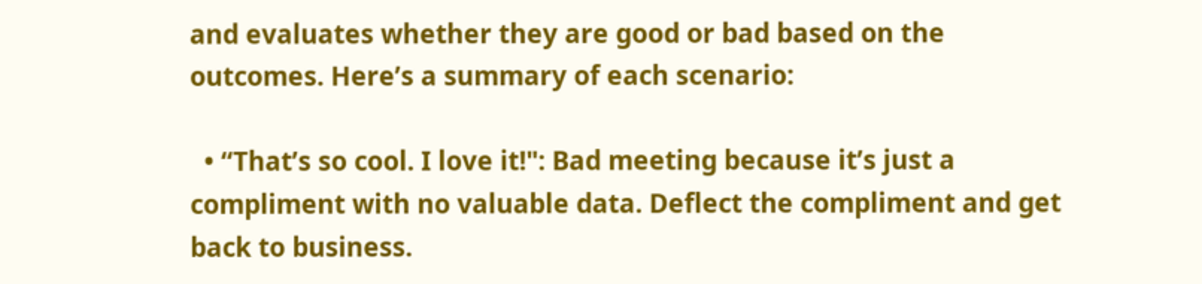and evaluates whether they are good or bad based on the outcomes. Here’s a summary of each scenario:

  • “That’s so cool. I love it!": Bad meeting because it’s just a compliment with no valuable data. Deflect the compliment and get back to business.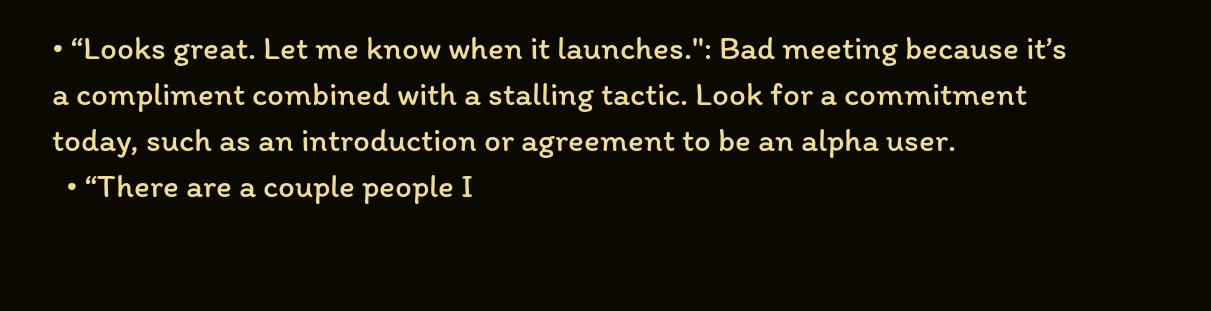• “Looks great. Let me know when it launches.": Bad meeting because it’s a compliment combined with a stalling tactic. Look for a commitment today, such as an introduction or agreement to be an alpha user.
  • “There are a couple people I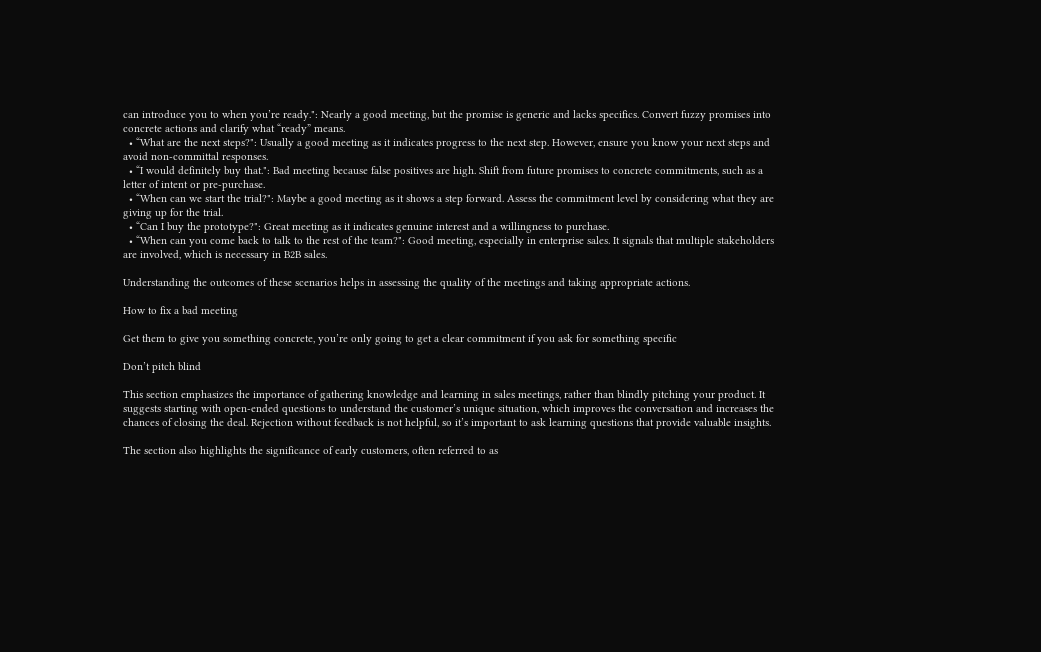can introduce you to when you’re ready.": Nearly a good meeting, but the promise is generic and lacks specifics. Convert fuzzy promises into concrete actions and clarify what “ready” means.
  • “What are the next steps?": Usually a good meeting as it indicates progress to the next step. However, ensure you know your next steps and avoid non-committal responses.
  • “I would definitely buy that.": Bad meeting because false positives are high. Shift from future promises to concrete commitments, such as a letter of intent or pre-purchase.
  • “When can we start the trial?": Maybe a good meeting as it shows a step forward. Assess the commitment level by considering what they are giving up for the trial.
  • “Can I buy the prototype?": Great meeting as it indicates genuine interest and a willingness to purchase.
  • “When can you come back to talk to the rest of the team?": Good meeting, especially in enterprise sales. It signals that multiple stakeholders are involved, which is necessary in B2B sales.

Understanding the outcomes of these scenarios helps in assessing the quality of the meetings and taking appropriate actions.

How to fix a bad meeting

Get them to give you something concrete, you’re only going to get a clear commitment if you ask for something specific

Don’t pitch blind

This section emphasizes the importance of gathering knowledge and learning in sales meetings, rather than blindly pitching your product. It suggests starting with open-ended questions to understand the customer’s unique situation, which improves the conversation and increases the chances of closing the deal. Rejection without feedback is not helpful, so it’s important to ask learning questions that provide valuable insights.

The section also highlights the significance of early customers, often referred to as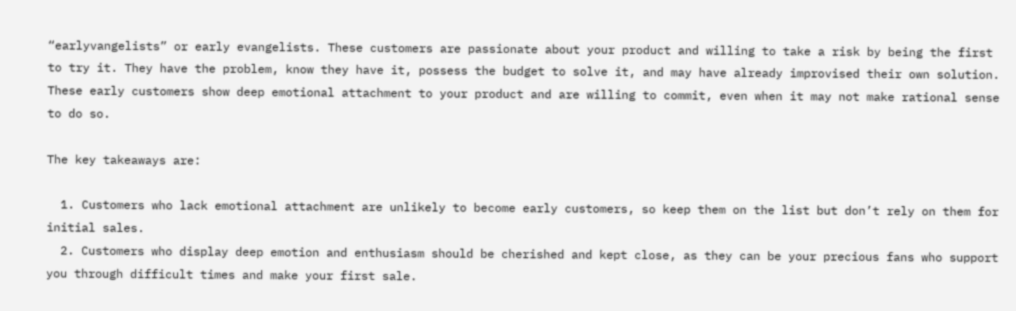“earlyvangelists” or early evangelists. These customers are passionate about your product and willing to take a risk by being the first to try it. They have the problem, know they have it, possess the budget to solve it, and may have already improvised their own solution. These early customers show deep emotional attachment to your product and are willing to commit, even when it may not make rational sense to do so.

The key takeaways are:

  1. Customers who lack emotional attachment are unlikely to become early customers, so keep them on the list but don’t rely on them for initial sales.
  2. Customers who display deep emotion and enthusiasm should be cherished and kept close, as they can be your precious fans who support you through difficult times and make your first sale.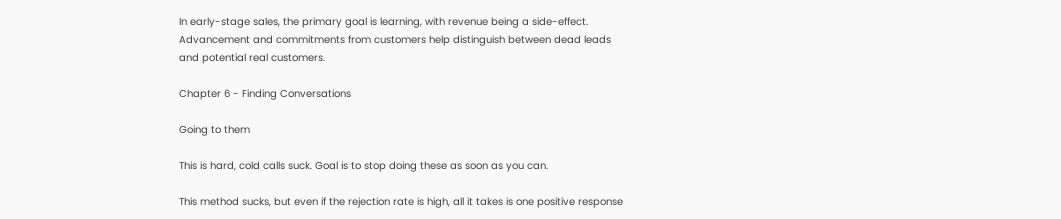In early-stage sales, the primary goal is learning, with revenue being a side-effect. Advancement and commitments from customers help distinguish between dead leads and potential real customers.

Chapter 6 - Finding Conversations

Going to them

This is hard, cold calls suck. Goal is to stop doing these as soon as you can.

This method sucks, but even if the rejection rate is high, all it takes is one positive response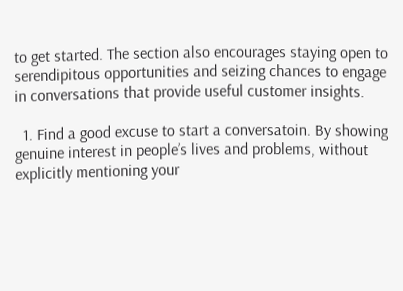to get started. The section also encourages staying open to serendipitous opportunities and seizing chances to engage in conversations that provide useful customer insights.

  1. Find a good excuse to start a conversatoin. By showing genuine interest in people’s lives and problems, without explicitly mentioning your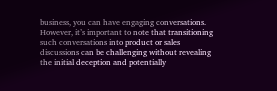business, you can have engaging conversations. However, it’s important to note that transitioning such conversations into product or sales discussions can be challenging without revealing the initial deception and potentially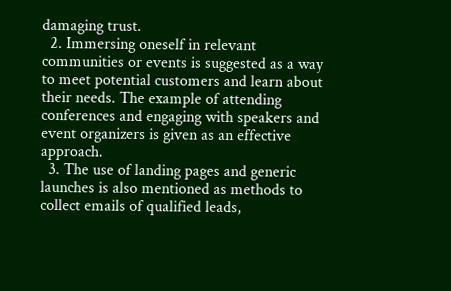damaging trust.
  2. Immersing oneself in relevant communities or events is suggested as a way to meet potential customers and learn about their needs. The example of attending conferences and engaging with speakers and event organizers is given as an effective approach.
  3. The use of landing pages and generic launches is also mentioned as methods to collect emails of qualified leads,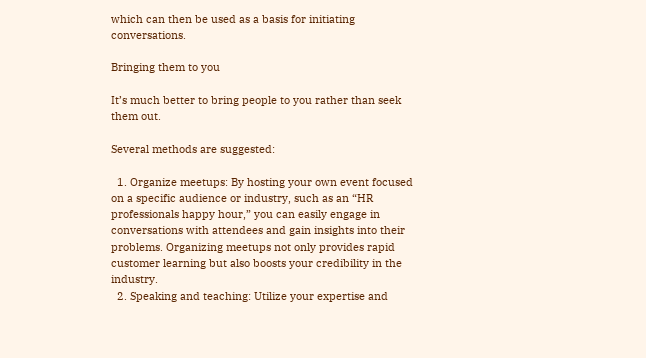which can then be used as a basis for initiating conversations.

Bringing them to you

It’s much better to bring people to you rather than seek them out.

Several methods are suggested:

  1. Organize meetups: By hosting your own event focused on a specific audience or industry, such as an “HR professionals happy hour,” you can easily engage in conversations with attendees and gain insights into their problems. Organizing meetups not only provides rapid customer learning but also boosts your credibility in the industry.
  2. Speaking and teaching: Utilize your expertise and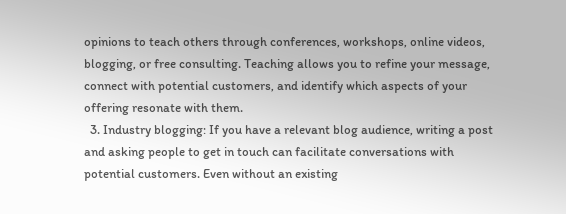opinions to teach others through conferences, workshops, online videos, blogging, or free consulting. Teaching allows you to refine your message, connect with potential customers, and identify which aspects of your offering resonate with them.
  3. Industry blogging: If you have a relevant blog audience, writing a post and asking people to get in touch can facilitate conversations with potential customers. Even without an existing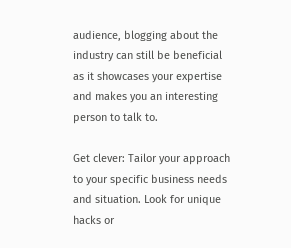audience, blogging about the industry can still be beneficial as it showcases your expertise and makes you an interesting person to talk to.

Get clever: Tailor your approach to your specific business needs and situation. Look for unique hacks or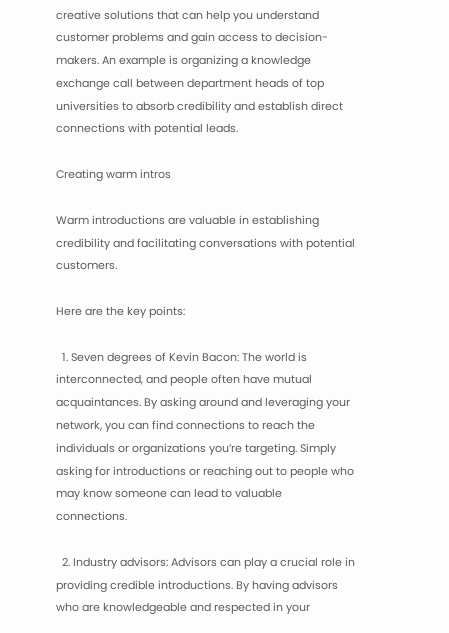creative solutions that can help you understand customer problems and gain access to decision-makers. An example is organizing a knowledge exchange call between department heads of top universities to absorb credibility and establish direct connections with potential leads.

Creating warm intros

Warm introductions are valuable in establishing credibility and facilitating conversations with potential customers.

Here are the key points:

  1. Seven degrees of Kevin Bacon: The world is interconnected, and people often have mutual acquaintances. By asking around and leveraging your network, you can find connections to reach the individuals or organizations you’re targeting. Simply asking for introductions or reaching out to people who may know someone can lead to valuable connections.

  2. Industry advisors: Advisors can play a crucial role in providing credible introductions. By having advisors who are knowledgeable and respected in your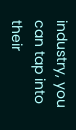industry, you can tap into their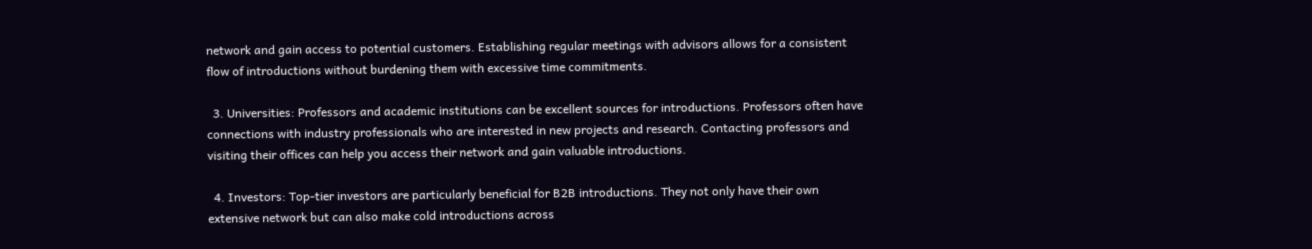network and gain access to potential customers. Establishing regular meetings with advisors allows for a consistent flow of introductions without burdening them with excessive time commitments.

  3. Universities: Professors and academic institutions can be excellent sources for introductions. Professors often have connections with industry professionals who are interested in new projects and research. Contacting professors and visiting their offices can help you access their network and gain valuable introductions.

  4. Investors: Top-tier investors are particularly beneficial for B2B introductions. They not only have their own extensive network but can also make cold introductions across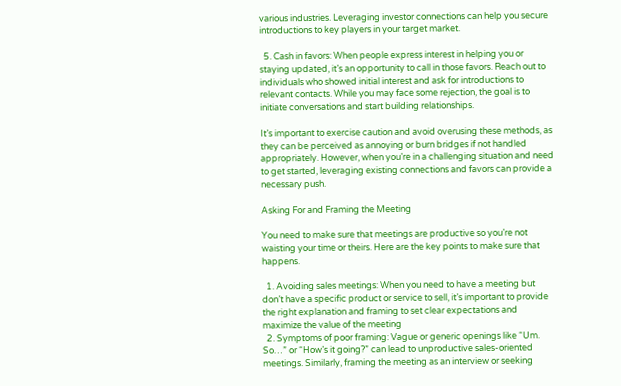various industries. Leveraging investor connections can help you secure introductions to key players in your target market.

  5. Cash in favors: When people express interest in helping you or staying updated, it’s an opportunity to call in those favors. Reach out to individuals who showed initial interest and ask for introductions to relevant contacts. While you may face some rejection, the goal is to initiate conversations and start building relationships.

It’s important to exercise caution and avoid overusing these methods, as they can be perceived as annoying or burn bridges if not handled appropriately. However, when you’re in a challenging situation and need to get started, leveraging existing connections and favors can provide a necessary push.

Asking For and Framing the Meeting

You need to make sure that meetings are productive so you’re not waisting your time or theirs. Here are the key points to make sure that happens.

  1. Avoiding sales meetings: When you need to have a meeting but don’t have a specific product or service to sell, it’s important to provide the right explanation and framing to set clear expectations and maximize the value of the meeting
  2. Symptoms of poor framing: Vague or generic openings like “Um. So…” or “How’s it going?” can lead to unproductive sales-oriented meetings. Similarly, framing the meeting as an interview or seeking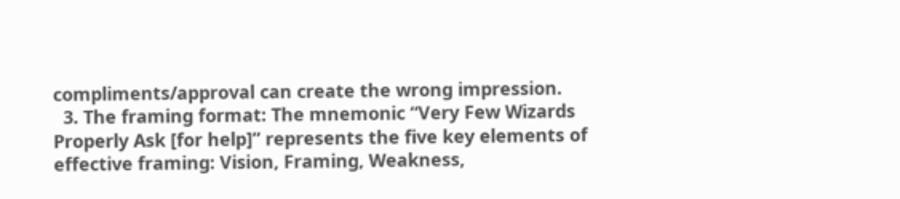compliments/approval can create the wrong impression.
  3. The framing format: The mnemonic “Very Few Wizards Properly Ask [for help]” represents the five key elements of effective framing: Vision, Framing, Weakness,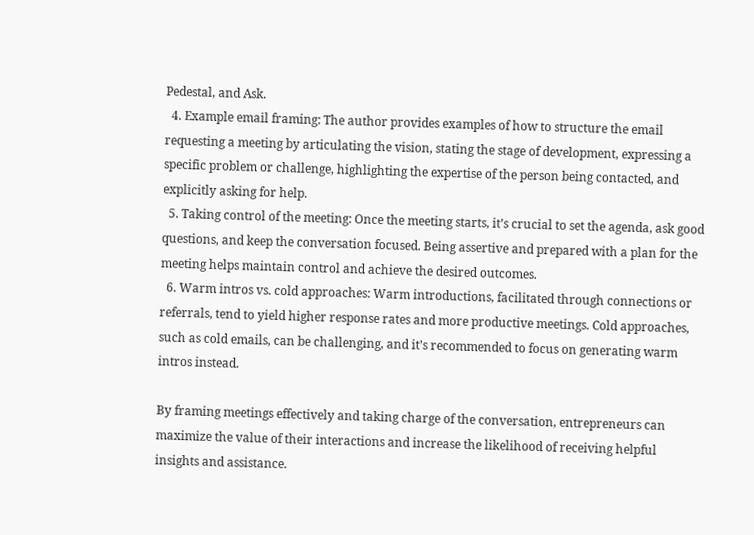Pedestal, and Ask.
  4. Example email framing: The author provides examples of how to structure the email requesting a meeting by articulating the vision, stating the stage of development, expressing a specific problem or challenge, highlighting the expertise of the person being contacted, and explicitly asking for help.
  5. Taking control of the meeting: Once the meeting starts, it’s crucial to set the agenda, ask good questions, and keep the conversation focused. Being assertive and prepared with a plan for the meeting helps maintain control and achieve the desired outcomes.
  6. Warm intros vs. cold approaches: Warm introductions, facilitated through connections or referrals, tend to yield higher response rates and more productive meetings. Cold approaches, such as cold emails, can be challenging, and it’s recommended to focus on generating warm intros instead.

By framing meetings effectively and taking charge of the conversation, entrepreneurs can maximize the value of their interactions and increase the likelihood of receiving helpful insights and assistance.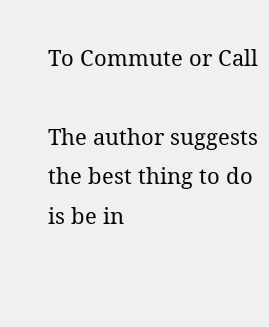To Commute or Call

The author suggests the best thing to do is be in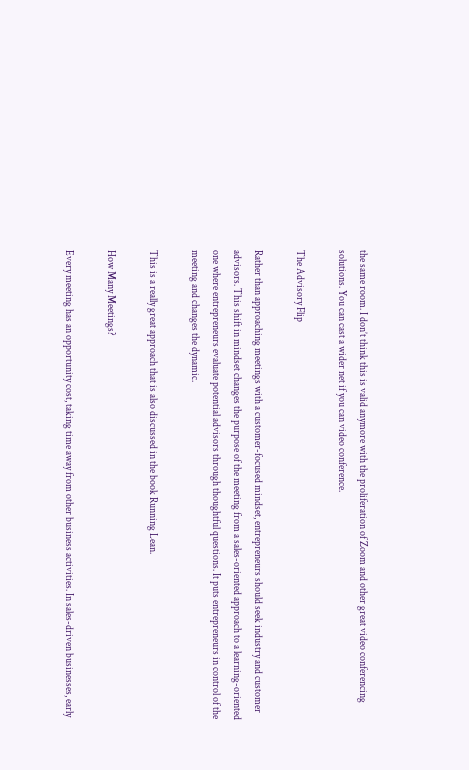the same room. I don’t think this is valid anymore with the proliferation of Zoom and other great video conferencing solutions. You can cast a wider net if you can video conference.

The Advisory Flip

Rather than approaching meetings with a customer-focused mindset, entrepreneurs should seek industry and customer advisors. This shift in mindset changes the purpose of the meeting from a sales-oriented approach to a learning-oriented one where entrepreneurs evaluate potential advisors through thoughtful questions. It puts entrepreneurs in control of the meeting and changes the dynamic.

This is a really great approach that is also discussed in the book Running Lean.

How Many Meetings?

Every meeting has an opportunity cost, taking time away from other business activities. In sales-driven businesses, early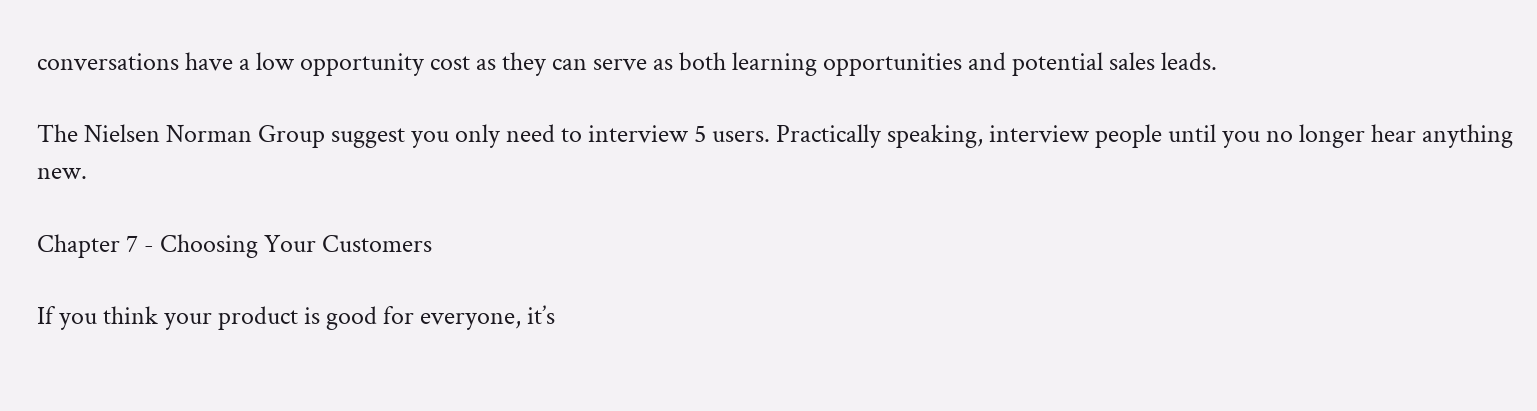conversations have a low opportunity cost as they can serve as both learning opportunities and potential sales leads.

The Nielsen Norman Group suggest you only need to interview 5 users. Practically speaking, interview people until you no longer hear anything new.

Chapter 7 - Choosing Your Customers

If you think your product is good for everyone, it’s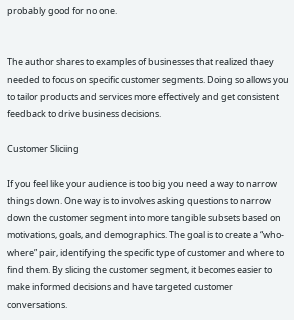probably good for no one.


The author shares to examples of businesses that realized thaey needed to focus on specific customer segments. Doing so allows you to tailor products and services more effectively and get consistent feedback to drive business decisions.

Customer Sliciing

If you feel like your audience is too big you need a way to narrow things down. One way is to involves asking questions to narrow down the customer segment into more tangible subsets based on motivations, goals, and demographics. The goal is to create a “who-where” pair, identifying the specific type of customer and where to find them. By slicing the customer segment, it becomes easier to make informed decisions and have targeted customer conversations.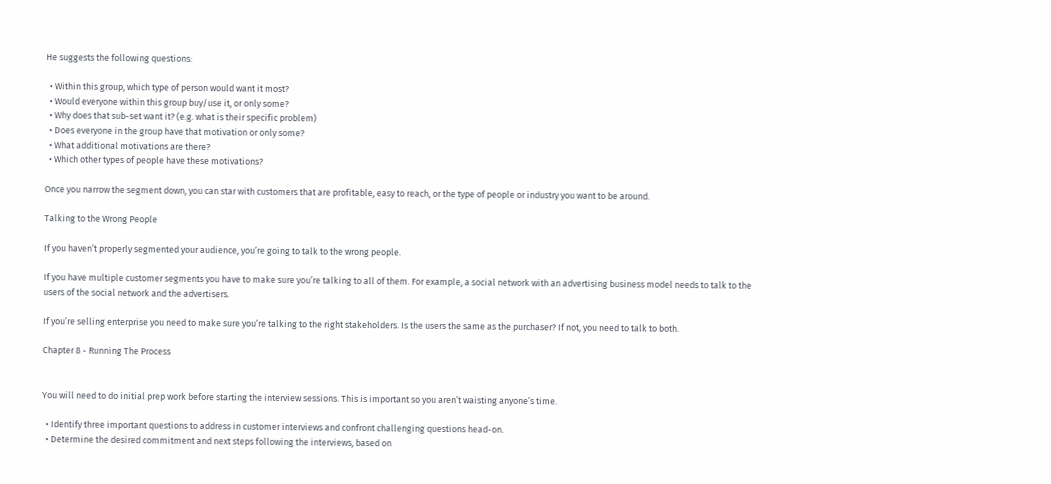He suggests the following questions:

  • Within this group, which type of person would want it most?
  • Would everyone within this group buy/use it, or only some?
  • Why does that sub-set want it? (e.g. what is their specific problem)
  • Does everyone in the group have that motivation or only some?
  • What additional motivations are there?
  • Which other types of people have these motivations?

Once you narrow the segment down, you can star with customers that are profitable, easy to reach, or the type of people or industry you want to be around.

Talking to the Wrong People

If you haven’t properly segmented your audience, you’re going to talk to the wrong people.

If you have multiple customer segments you have to make sure you’re talking to all of them. For example, a social network with an advertising business model needs to talk to the users of the social network and the advertisers.

If you’re selling enterprise you need to make sure you’re talking to the right stakeholders. Is the users the same as the purchaser? If not, you need to talk to both.

Chapter 8 - Running The Process


You will need to do initial prep work before starting the interview sessions. This is important so you aren’t waisting anyone’s time.

  • Identify three important questions to address in customer interviews and confront challenging questions head-on.
  • Determine the desired commitment and next steps following the interviews, based on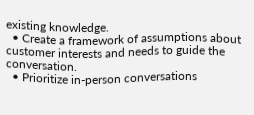existing knowledge.
  • Create a framework of assumptions about customer interests and needs to guide the conversation.
  • Prioritize in-person conversations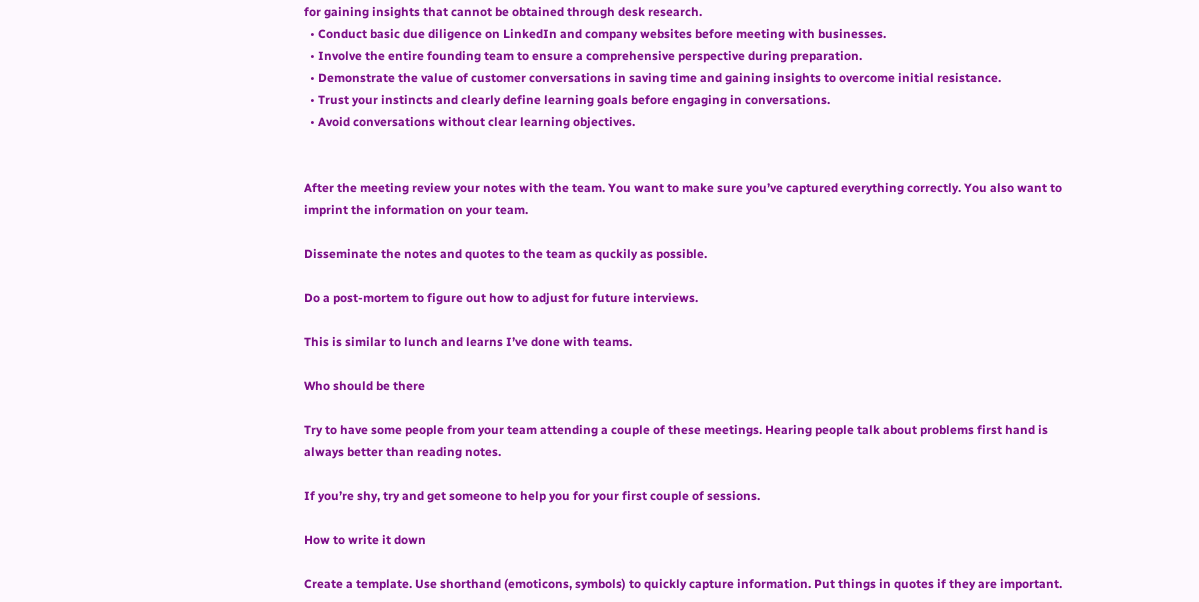for gaining insights that cannot be obtained through desk research.
  • Conduct basic due diligence on LinkedIn and company websites before meeting with businesses.
  • Involve the entire founding team to ensure a comprehensive perspective during preparation.
  • Demonstrate the value of customer conversations in saving time and gaining insights to overcome initial resistance.
  • Trust your instincts and clearly define learning goals before engaging in conversations.
  • Avoid conversations without clear learning objectives.


After the meeting review your notes with the team. You want to make sure you’ve captured everything correctly. You also want to imprint the information on your team.

Disseminate the notes and quotes to the team as quckily as possible.

Do a post-mortem to figure out how to adjust for future interviews.

This is similar to lunch and learns I’ve done with teams.

Who should be there

Try to have some people from your team attending a couple of these meetings. Hearing people talk about problems first hand is always better than reading notes.

If you’re shy, try and get someone to help you for your first couple of sessions.

How to write it down

Create a template. Use shorthand (emoticons, symbols) to quickly capture information. Put things in quotes if they are important.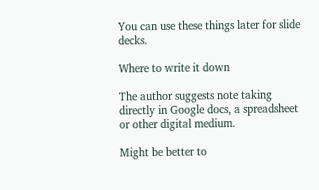You can use these things later for slide decks.

Where to write it down

The author suggests note taking directly in Google docs, a spreadsheet or other digital medium.

Might be better to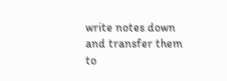write notes down and transfer them to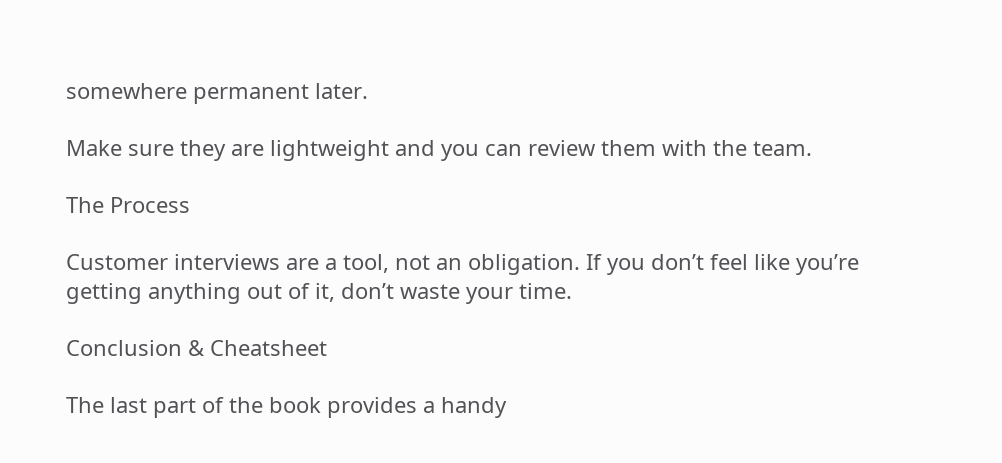somewhere permanent later.

Make sure they are lightweight and you can review them with the team.

The Process

Customer interviews are a tool, not an obligation. If you don’t feel like you’re getting anything out of it, don’t waste your time.

Conclusion & Cheatsheet

The last part of the book provides a handy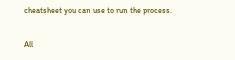cheatsheet you can use to run the process.

All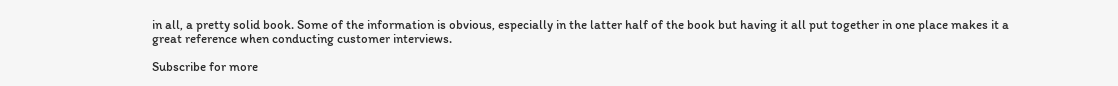in all, a pretty solid book. Some of the information is obvious, especially in the latter half of the book but having it all put together in one place makes it a great reference when conducting customer interviews.

Subscribe for more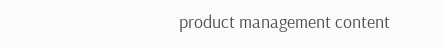product management content